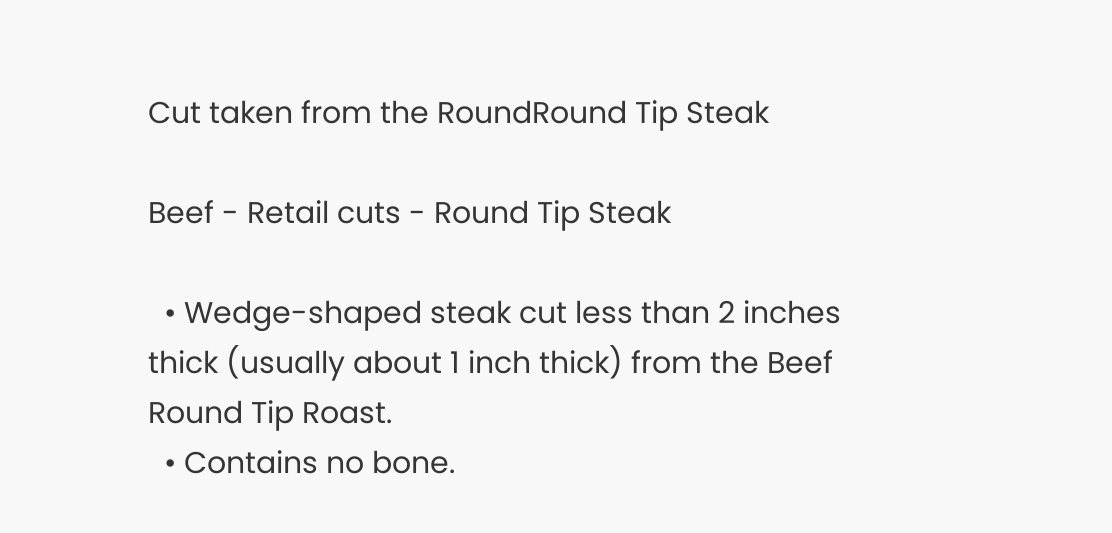Cut taken from the RoundRound Tip Steak

Beef - Retail cuts - Round Tip Steak

  • Wedge-shaped steak cut less than 2 inches thick (usually about 1 inch thick) from the Beef Round Tip Roast.
  • Contains no bone.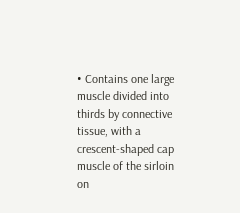• Contains one large muscle divided into thirds by connective tissue, with a crescent-shaped cap muscle of the sirloin on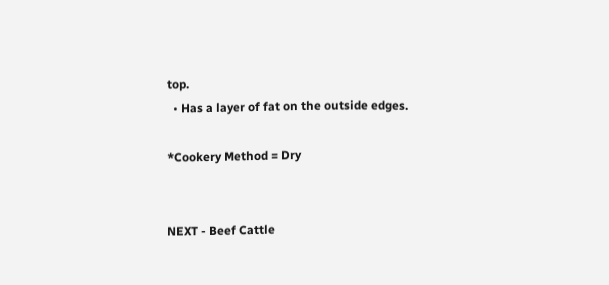top.
  • Has a layer of fat on the outside edges.

*Cookery Method = Dry


NEXT - Beef Cattle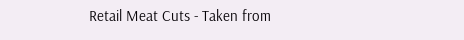Retail Meat Cuts - Taken from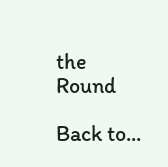the Round

Back to...